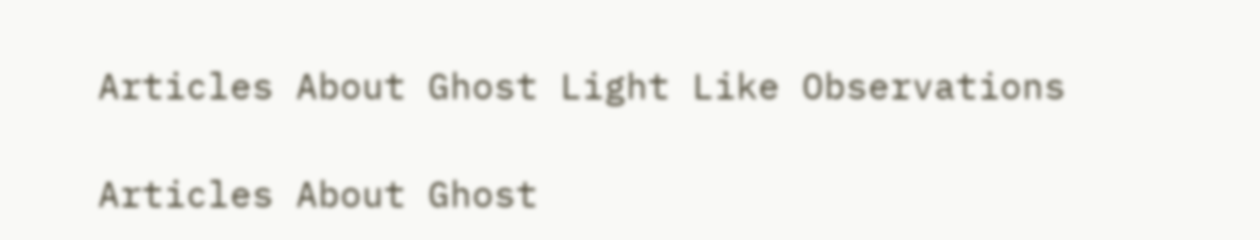Articles About Ghost Light Like Observations

Articles About Ghost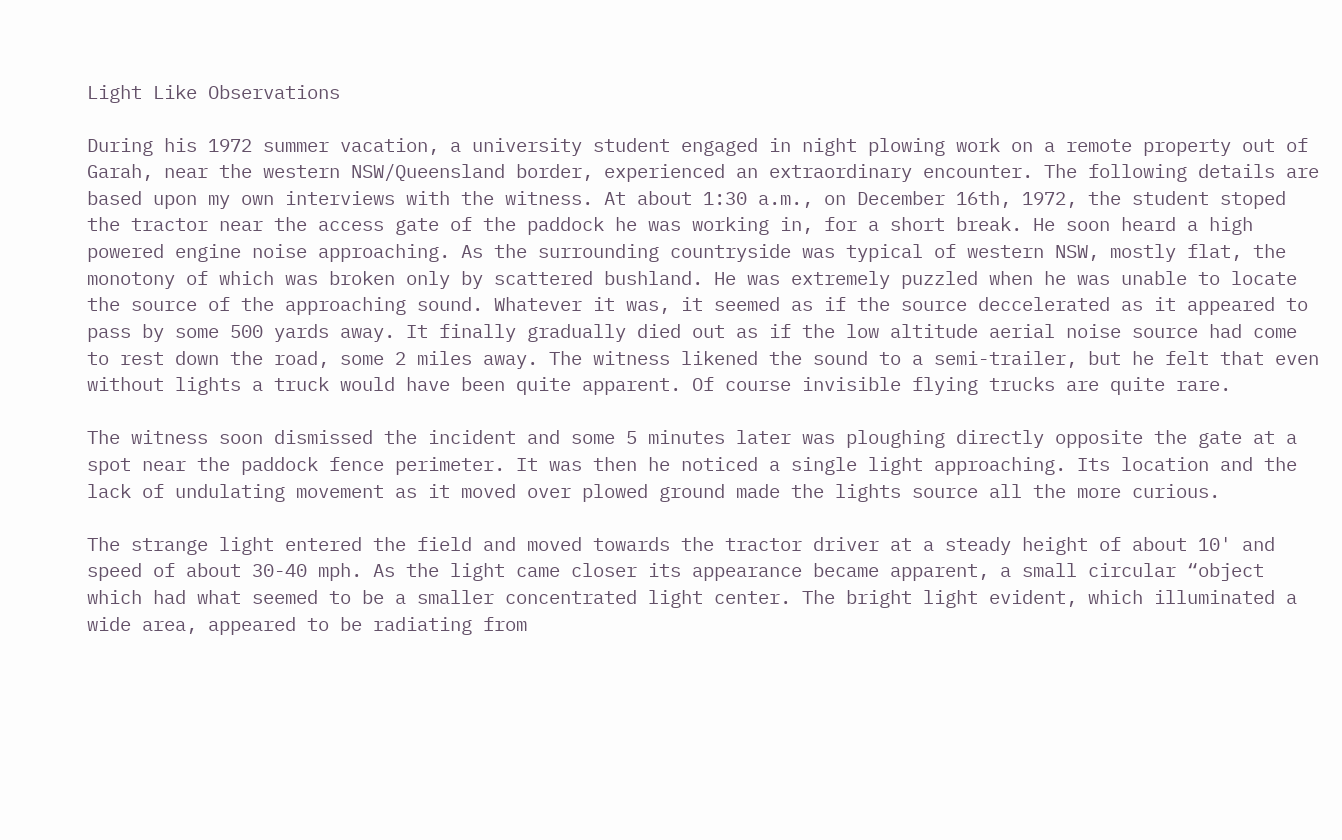Light Like Observations

During his 1972 summer vacation, a university student engaged in night plowing work on a remote property out of Garah, near the western NSW/Queensland border, experienced an extraordinary encounter. The following details are based upon my own interviews with the witness. At about 1:30 a.m., on December 16th, 1972, the student stoped the tractor near the access gate of the paddock he was working in, for a short break. He soon heard a high powered engine noise approaching. As the surrounding countryside was typical of western NSW, mostly flat, the monotony of which was broken only by scattered bushland. He was extremely puzzled when he was unable to locate the source of the approaching sound. Whatever it was, it seemed as if the source deccelerated as it appeared to pass by some 500 yards away. It finally gradually died out as if the low altitude aerial noise source had come to rest down the road, some 2 miles away. The witness likened the sound to a semi-trailer, but he felt that even without lights a truck would have been quite apparent. Of course invisible flying trucks are quite rare.

The witness soon dismissed the incident and some 5 minutes later was ploughing directly opposite the gate at a spot near the paddock fence perimeter. It was then he noticed a single light approaching. Its location and the lack of undulating movement as it moved over plowed ground made the lights source all the more curious.

The strange light entered the field and moved towards the tractor driver at a steady height of about 10' and speed of about 30-40 mph. As the light came closer its appearance became apparent, a small circular “object which had what seemed to be a smaller concentrated light center. The bright light evident, which illuminated a wide area, appeared to be radiating from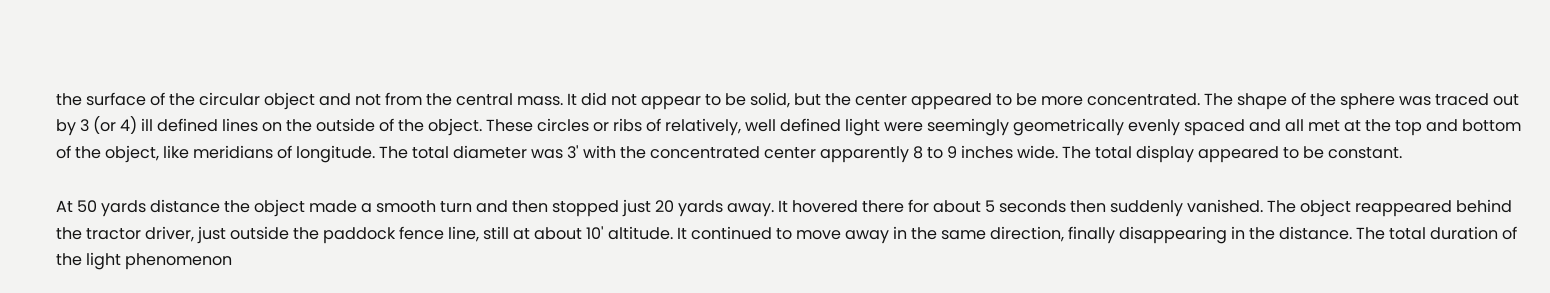the surface of the circular object and not from the central mass. It did not appear to be solid, but the center appeared to be more concentrated. The shape of the sphere was traced out by 3 (or 4) ill defined lines on the outside of the object. These circles or ribs of relatively, well defined light were seemingly geometrically evenly spaced and all met at the top and bottom of the object, like meridians of longitude. The total diameter was 3' with the concentrated center apparently 8 to 9 inches wide. The total display appeared to be constant.

At 50 yards distance the object made a smooth turn and then stopped just 20 yards away. It hovered there for about 5 seconds then suddenly vanished. The object reappeared behind the tractor driver, just outside the paddock fence line, still at about 10' altitude. It continued to move away in the same direction, finally disappearing in the distance. The total duration of the light phenomenon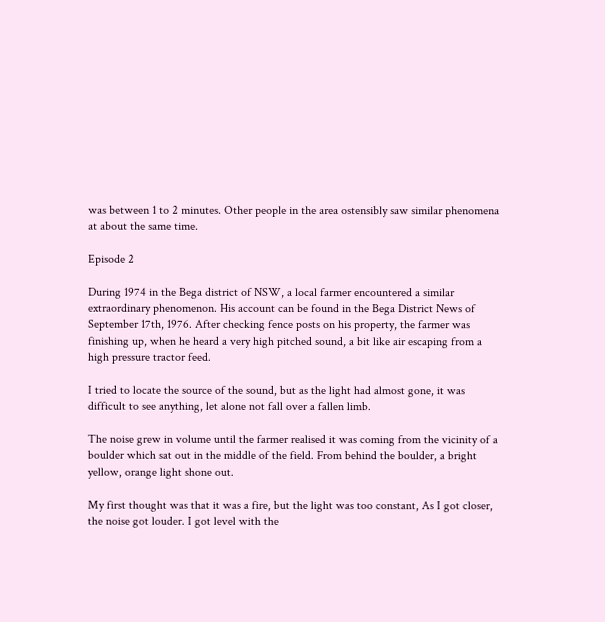was between 1 to 2 minutes. Other people in the area ostensibly saw similar phenomena at about the same time.

Episode 2

During 1974 in the Bega district of NSW, a local farmer encountered a similar extraordinary phenomenon. His account can be found in the Bega District News of September 17th, 1976. After checking fence posts on his property, the farmer was finishing up, when he heard a very high pitched sound, a bit like air escaping from a high pressure tractor feed.

I tried to locate the source of the sound, but as the light had almost gone, it was difficult to see anything, let alone not fall over a fallen limb.

The noise grew in volume until the farmer realised it was coming from the vicinity of a boulder which sat out in the middle of the field. From behind the boulder, a bright yellow, orange light shone out.

My first thought was that it was a fire, but the light was too constant, As I got closer, the noise got louder. I got level with the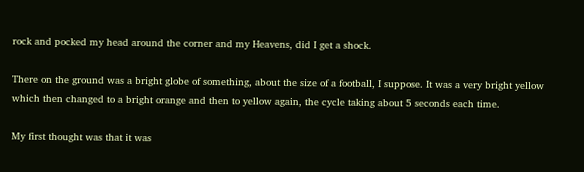rock and pocked my head around the corner and my Heavens, did I get a shock.

There on the ground was a bright globe of something, about the size of a football, I suppose. It was a very bright yellow which then changed to a bright orange and then to yellow again, the cycle taking about 5 seconds each time.

My first thought was that it was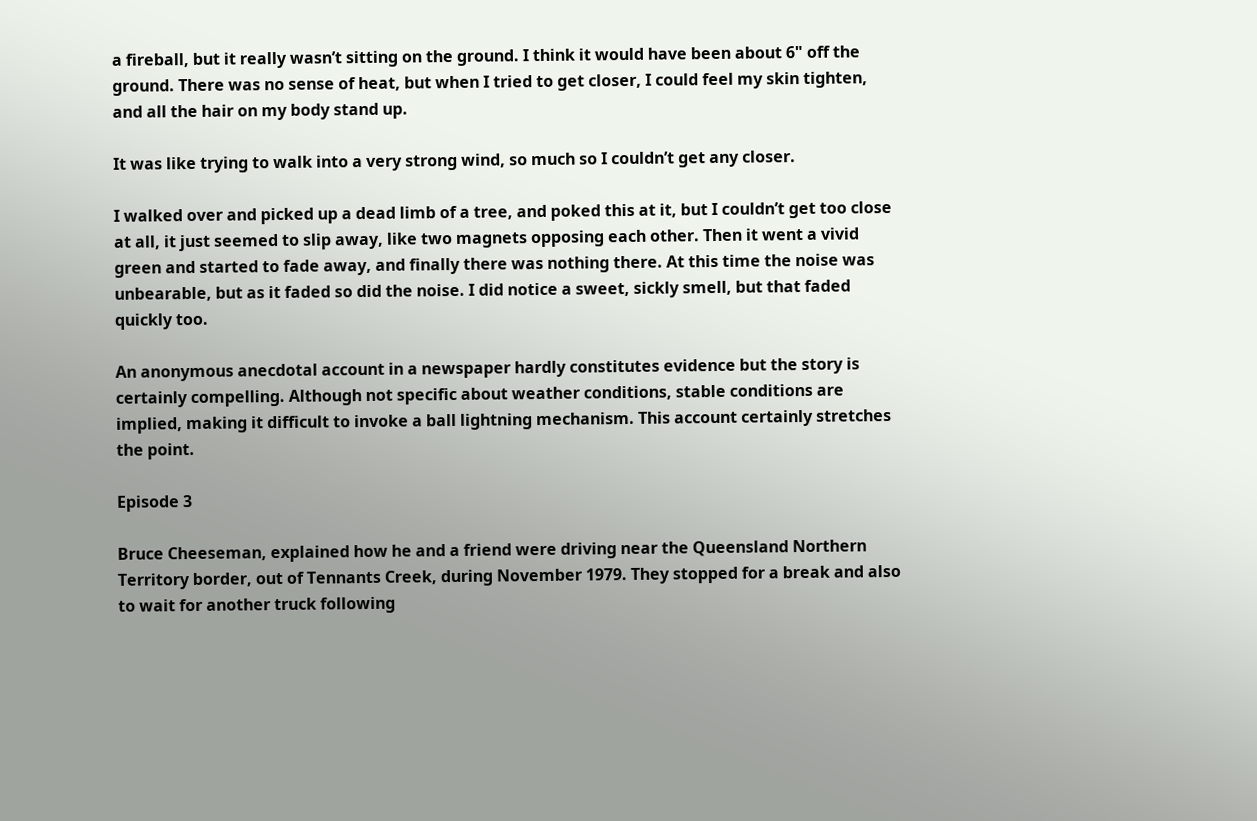a fireball, but it really wasn’t sitting on the ground. I think it would have been about 6" off the ground. There was no sense of heat, but when I tried to get closer, I could feel my skin tighten, and all the hair on my body stand up.

It was like trying to walk into a very strong wind, so much so I couldn’t get any closer.

I walked over and picked up a dead limb of a tree, and poked this at it, but I couldn’t get too close at all, it just seemed to slip away, like two magnets opposing each other. Then it went a vivid green and started to fade away, and finally there was nothing there. At this time the noise was unbearable, but as it faded so did the noise. I did notice a sweet, sickly smell, but that faded quickly too.

An anonymous anecdotal account in a newspaper hardly constitutes evidence but the story is certainly compelling. Although not specific about weather conditions, stable conditions are implied, making it difficult to invoke a ball lightning mechanism. This account certainly stretches the point.

Episode 3

Bruce Cheeseman, explained how he and a friend were driving near the Queensland Northern Territory border, out of Tennants Creek, during November 1979. They stopped for a break and also to wait for another truck following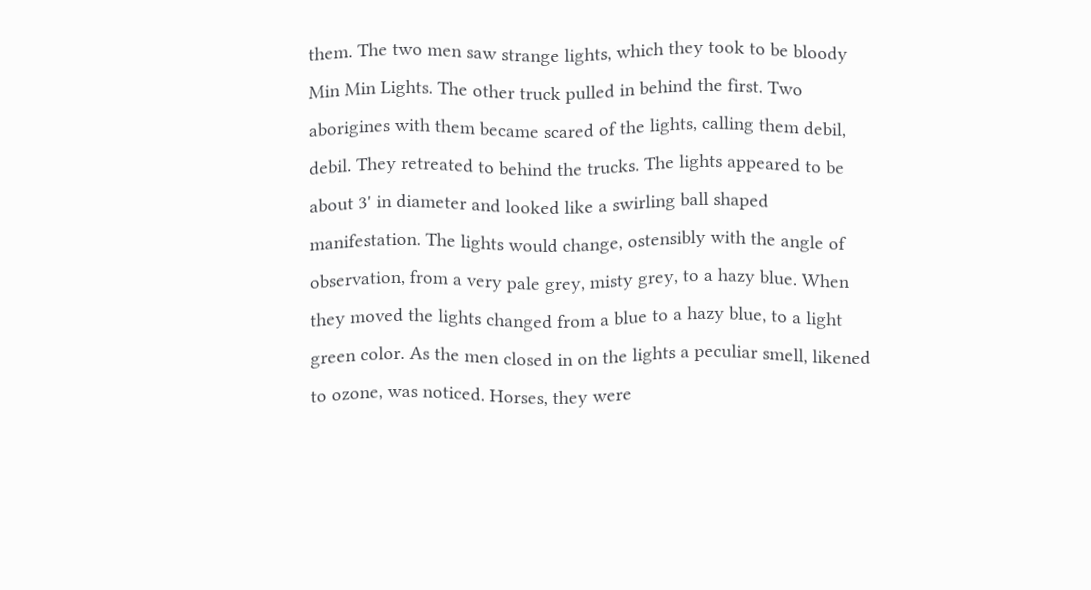them. The two men saw strange lights, which they took to be bloody Min Min Lights. The other truck pulled in behind the first. Two aborigines with them became scared of the lights, calling them debil, debil. They retreated to behind the trucks. The lights appeared to be about 3' in diameter and looked like a swirling ball shaped manifestation. The lights would change, ostensibly with the angle of observation, from a very pale grey, misty grey, to a hazy blue. When they moved the lights changed from a blue to a hazy blue, to a light green color. As the men closed in on the lights a peculiar smell, likened to ozone, was noticed. Horses, they were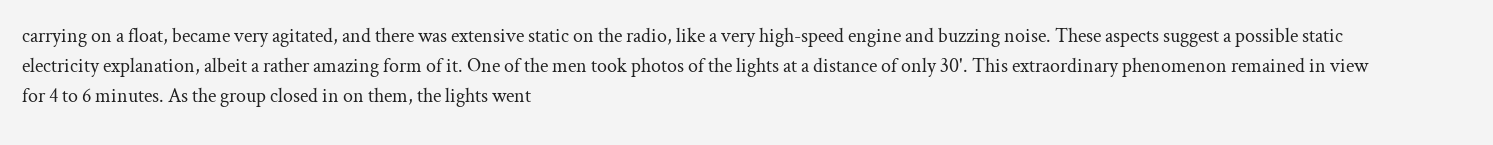carrying on a float, became very agitated, and there was extensive static on the radio, like a very high-speed engine and buzzing noise. These aspects suggest a possible static electricity explanation, albeit a rather amazing form of it. One of the men took photos of the lights at a distance of only 30'. This extraordinary phenomenon remained in view for 4 to 6 minutes. As the group closed in on them, the lights went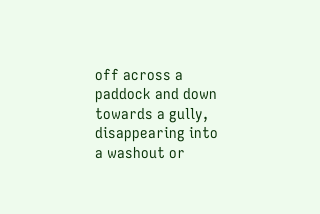off across a paddock and down towards a gully, disappearing into a washout or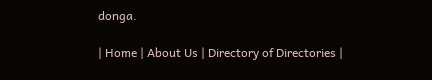donga.

| Home | About Us | Directory of Directories |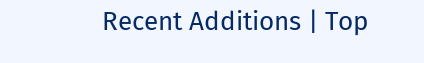Recent Additions | Top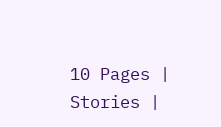10 Pages | Stories |